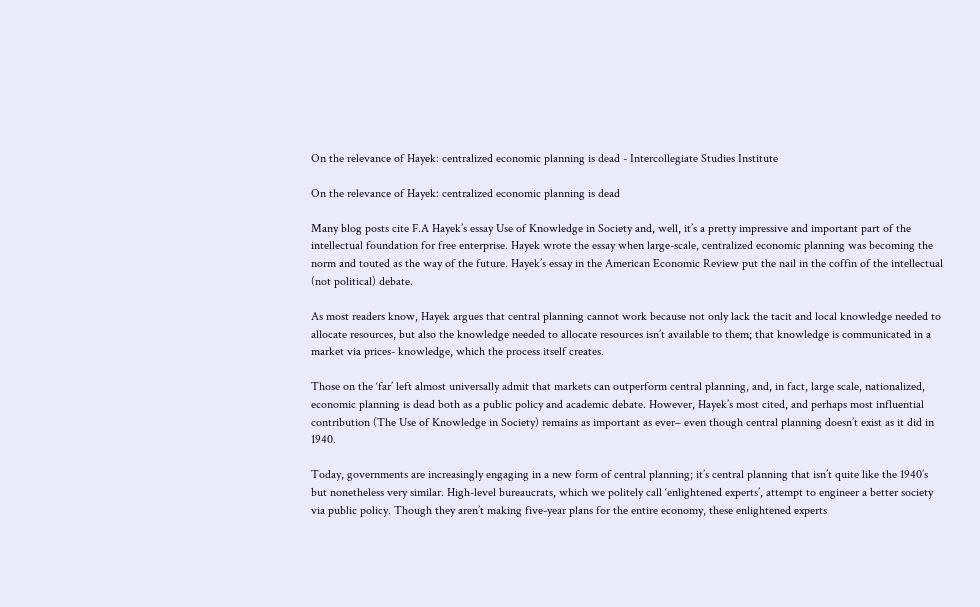On the relevance of Hayek: centralized economic planning is dead - Intercollegiate Studies Institute

On the relevance of Hayek: centralized economic planning is dead

Many blog posts cite F.A Hayek’s essay Use of Knowledge in Society and, well, it’s a pretty impressive and important part of the intellectual foundation for free enterprise. Hayek wrote the essay when large-scale, centralized economic planning was becoming the norm and touted as the way of the future. Hayek’s essay in the American Economic Review put the nail in the coffin of the intellectual (not political) debate.

As most readers know, Hayek argues that central planning cannot work because not only lack the tacit and local knowledge needed to allocate resources, but also the knowledge needed to allocate resources isn’t available to them; that knowledge is communicated in a market via prices- knowledge, which the process itself creates.

Those on the ‘far’ left almost universally admit that markets can outperform central planning, and, in fact, large scale, nationalized, economic planning is dead both as a public policy and academic debate. However, Hayek’s most cited, and perhaps most influential contribution (The Use of Knowledge in Society) remains as important as ever– even though central planning doesn’t exist as it did in 1940.

Today, governments are increasingly engaging in a new form of central planning; it’s central planning that isn’t quite like the 1940’s but nonetheless very similar. High-level bureaucrats, which we politely call ‘enlightened experts’, attempt to engineer a better society via public policy. Though they aren’t making five-year plans for the entire economy, these enlightened experts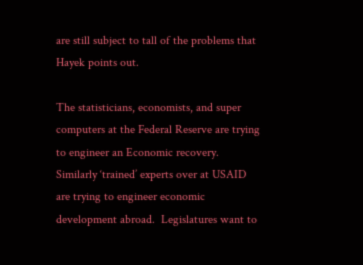are still subject to tall of the problems that Hayek points out.

The statisticians, economists, and super computers at the Federal Reserve are trying to engineer an Economic recovery. Similarly ‘trained’ experts over at USAID are trying to engineer economic development abroad.  Legislatures want to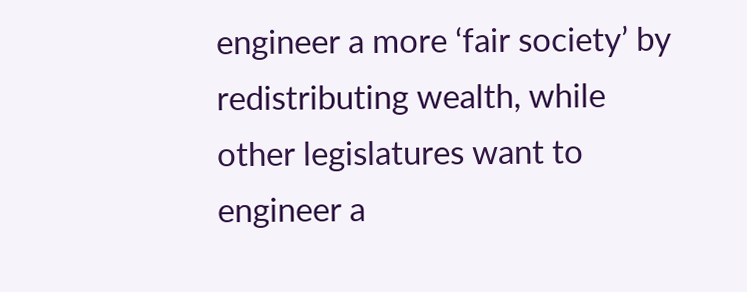engineer a more ‘fair society’ by redistributing wealth, while other legislatures want to engineer a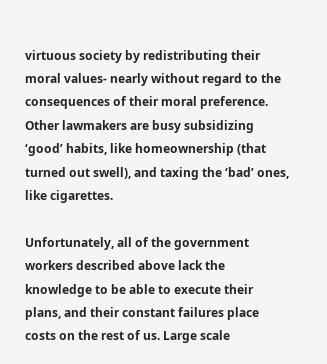virtuous society by redistributing their moral values- nearly without regard to the consequences of their moral preference. Other lawmakers are busy subsidizing ‘good’ habits, like homeownership (that turned out swell), and taxing the ‘bad’ ones, like cigarettes.

Unfortunately, all of the government workers described above lack the knowledge to be able to execute their plans, and their constant failures place costs on the rest of us. Large scale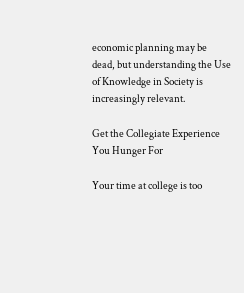economic planning may be dead, but understanding the Use of Knowledge in Society is increasingly relevant.

Get the Collegiate Experience You Hunger For

Your time at college is too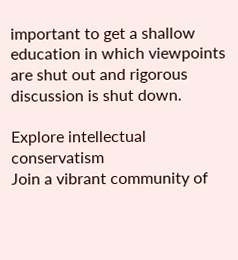important to get a shallow education in which viewpoints are shut out and rigorous discussion is shut down.

Explore intellectual conservatism
Join a vibrant community of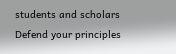students and scholars
Defend your principles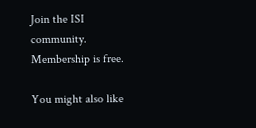Join the ISI community. Membership is free.

You might also like